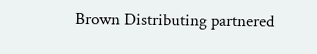Brown Distributing partnered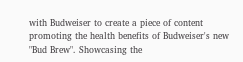with Budweiser to create a piece of content promoting the health benefits of Budweiser's new "Bud Brew". Showcasing the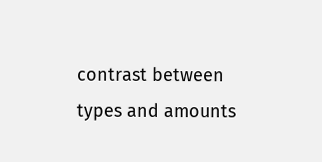contrast between types and amounts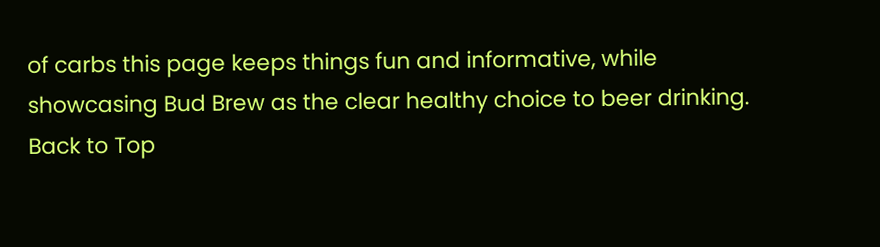of carbs this page keeps things fun and informative, while showcasing Bud Brew as the clear healthy choice to beer drinking.
Back to Top